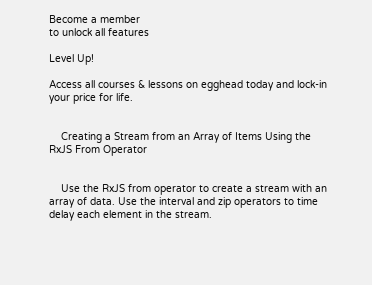Become a member
to unlock all features

Level Up!

Access all courses & lessons on egghead today and lock-in your price for life.


    Creating a Stream from an Array of Items Using the RxJS From Operator


    Use the RxJS from operator to create a stream with an array of data. Use the interval and zip operators to time delay each element in the stream.